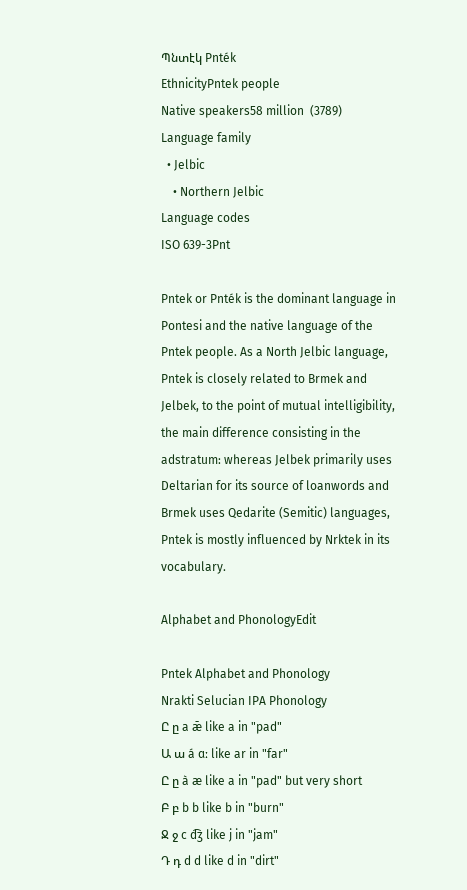Պնտէկ Pnték
EthnicityPntek people
Native speakers58 million  (3789)
Language family
  • Jelbic
    • Northern Jelbic
Language codes
ISO 639-3Pnt

Pntek or Pnték is the dominant language in Pontesi and the native language of the Pntek people. As a North Jelbic language, Pntek is closely related to Brmek and Jelbek, to the point of mutual intelligibility, the main difference consisting in the adstratum: whereas Jelbek primarily uses Deltarian for its source of loanwords and Brmek uses Qedarite (Semitic) languages, Pntek is mostly influenced by Nrktek in its vocabulary.

Alphabet and PhonologyEdit

Pntek Alphabet and Phonology
Nrakti Selucian IPA Phonology
Ը ը a ǣ like a in "pad"
Ա ա á ɑː like ar in "far"
Ը ը à æ like a in "pad" but very short
Բ բ b b like b in "burn"
Ջ ջ c d͡ʒ like j in "jam"
Դ դ d d like d in "dirt"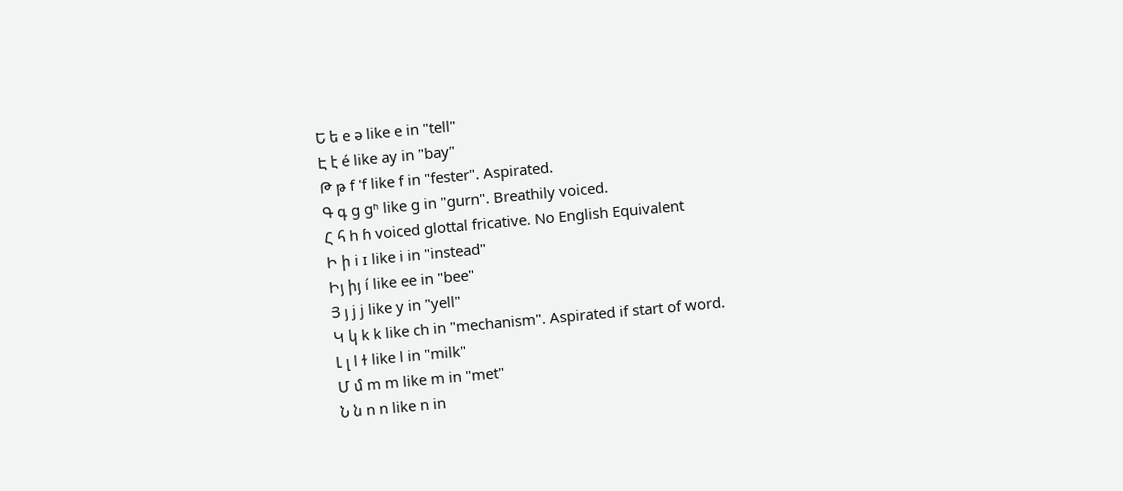Ե ե e ə like e in "tell"
Է է é like ay in "bay"
Թ թ f 'f like f in "fester". Aspirated.
Գ գ g ɡʱ like g in "gurn". Breathily voiced.
Հ հ h ɦ voiced glottal fricative. No English Equivalent
Ի ի i ɪ like i in "instead"
Իյ իյ í like ee in "bee"
Յ յ j j like y in "yell"
Կ կ k k like ch in "mechanism". Aspirated if start of word.
Լ լ l ɫ like l in "milk"
Մ մ m m like m in "met"
Ն ն n n like n in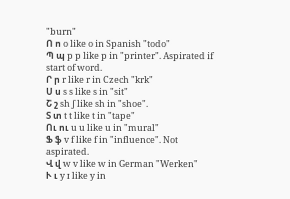"burn"
Ո ո o like o in Spanish "todo"
Պ պ p p like p in "printer". Aspirated if start of word.
Ր ր r like r in Czech "krk"
Ս ս s s like s in "sit"
Շ շ sh ʃ like sh in "shoe".
Տ տ t t like t in "tape"
Ու ու u u like u in "mural"
Ֆ ֆ v f like f in "influence". Not aspirated.
Վ վ w v like w in German "Werken"
Ւ ւ y ɪ like y in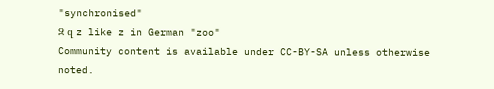"synchronised"
Զ զ z like z in German "zoo"
Community content is available under CC-BY-SA unless otherwise noted.